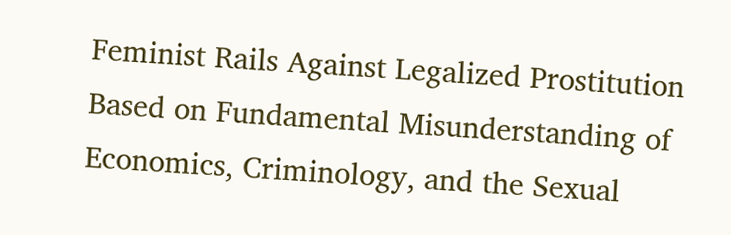Feminist Rails Against Legalized Prostitution Based on Fundamental Misunderstanding of Economics, Criminology, and the Sexual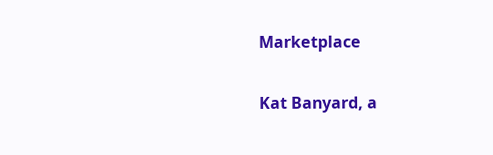Marketplace

Kat Banyard, a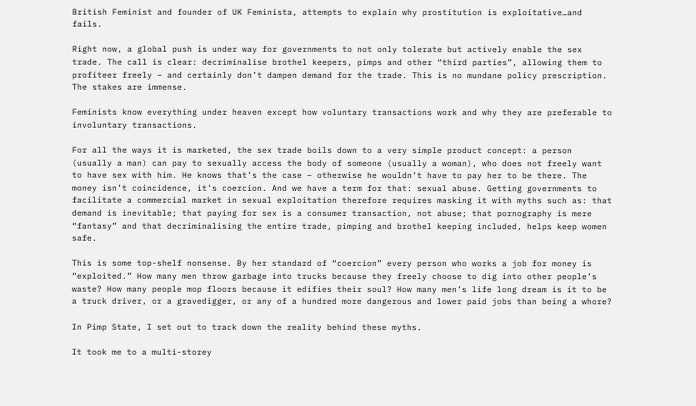British Feminist and founder of UK Feminista, attempts to explain why prostitution is exploitative…and fails.

Right now, a global push is under way for governments to not only tolerate but actively enable the sex trade. The call is clear: decriminalise brothel keepers, pimps and other “third parties”, allowing them to profiteer freely – and certainly don’t dampen demand for the trade. This is no mundane policy prescription. The stakes are immense.

Feminists know everything under heaven except how voluntary transactions work and why they are preferable to involuntary transactions.

For all the ways it is marketed, the sex trade boils down to a very simple product concept: a person (usually a man) can pay to sexually access the body of someone (usually a woman), who does not freely want to have sex with him. He knows that’s the case – otherwise he wouldn’t have to pay her to be there. The money isn’t coincidence, it’s coercion. And we have a term for that: sexual abuse. Getting governments to facilitate a commercial market in sexual exploitation therefore requires masking it with myths such as: that demand is inevitable; that paying for sex is a consumer transaction, not abuse; that pornography is mere “fantasy” and that decriminalising the entire trade, pimping and brothel keeping included, helps keep women safe.

This is some top-shelf nonsense. By her standard of “coercion” every person who works a job for money is “exploited.” How many men throw garbage into trucks because they freely choose to dig into other people’s waste? How many people mop floors because it edifies their soul? How many men’s life long dream is it to be a truck driver, or a gravedigger, or any of a hundred more dangerous and lower paid jobs than being a whore?

In Pimp State, I set out to track down the reality behind these myths.

It took me to a multi-storey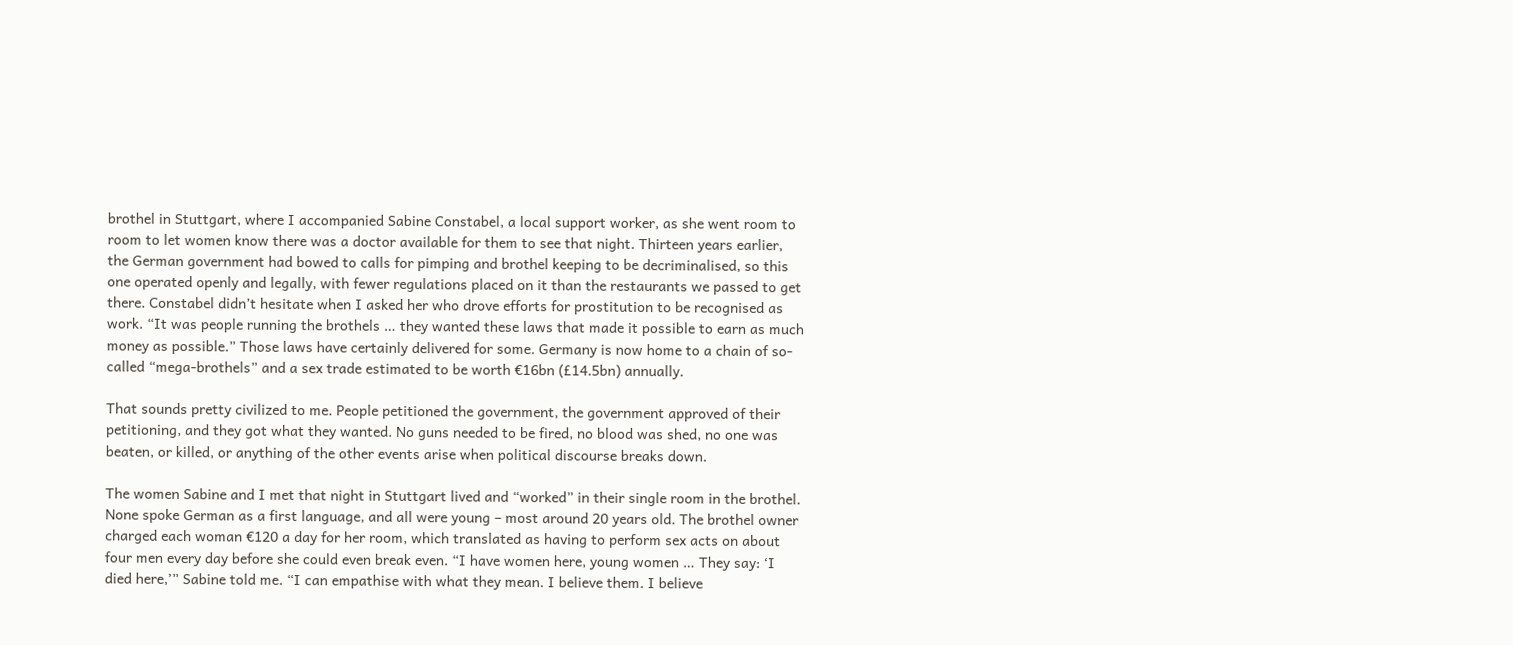brothel in Stuttgart, where I accompanied Sabine Constabel, a local support worker, as she went room to room to let women know there was a doctor available for them to see that night. Thirteen years earlier, the German government had bowed to calls for pimping and brothel keeping to be decriminalised, so this one operated openly and legally, with fewer regulations placed on it than the restaurants we passed to get there. Constabel didn’t hesitate when I asked her who drove efforts for prostitution to be recognised as work. “It was people running the brothels … they wanted these laws that made it possible to earn as much money as possible.” Those laws have certainly delivered for some. Germany is now home to a chain of so-called “mega-brothels” and a sex trade estimated to be worth €16bn (£14.5bn) annually.

That sounds pretty civilized to me. People petitioned the government, the government approved of their petitioning, and they got what they wanted. No guns needed to be fired, no blood was shed, no one was beaten, or killed, or anything of the other events arise when political discourse breaks down.

The women Sabine and I met that night in Stuttgart lived and “worked” in their single room in the brothel. None spoke German as a first language, and all were young – most around 20 years old. The brothel owner charged each woman €120 a day for her room, which translated as having to perform sex acts on about four men every day before she could even break even. “I have women here, young women … They say: ‘I died here,’” Sabine told me. “I can empathise with what they mean. I believe them. I believe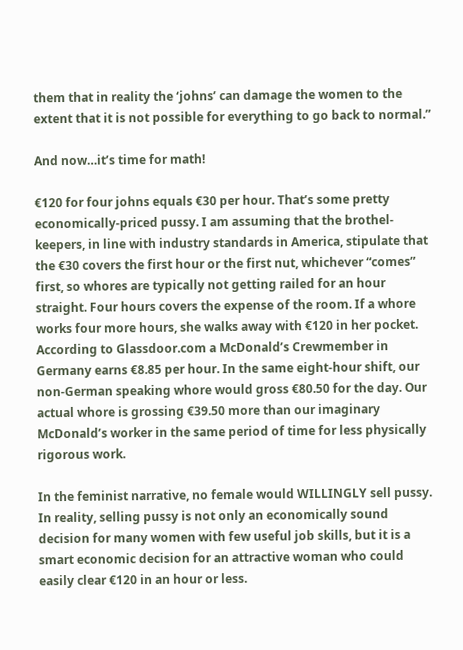them that in reality the ‘johns’ can damage the women to the extent that it is not possible for everything to go back to normal.”

And now…it’s time for math!

€120 for four johns equals €30 per hour. That’s some pretty economically-priced pussy. I am assuming that the brothel-keepers, in line with industry standards in America, stipulate that the €30 covers the first hour or the first nut, whichever “comes” first, so whores are typically not getting railed for an hour straight. Four hours covers the expense of the room. If a whore works four more hours, she walks away with €120 in her pocket. According to Glassdoor.com a McDonald’s Crewmember in Germany earns €8.85 per hour. In the same eight-hour shift, our non-German speaking whore would gross €80.50 for the day. Our actual whore is grossing €39.50 more than our imaginary McDonald’s worker in the same period of time for less physically rigorous work.

In the feminist narrative, no female would WILLINGLY sell pussy. In reality, selling pussy is not only an economically sound decision for many women with few useful job skills, but it is a smart economic decision for an attractive woman who could easily clear €120 in an hour or less.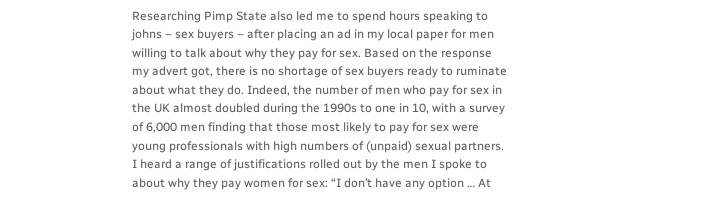Researching Pimp State also led me to spend hours speaking to johns – sex buyers – after placing an ad in my local paper for men willing to talk about why they pay for sex. Based on the response my advert got, there is no shortage of sex buyers ready to ruminate about what they do. Indeed, the number of men who pay for sex in the UK almost doubled during the 1990s to one in 10, with a survey of 6,000 men finding that those most likely to pay for sex were young professionals with high numbers of (unpaid) sexual partners. I heard a range of justifications rolled out by the men I spoke to about why they pay women for sex: “I don’t have any option … At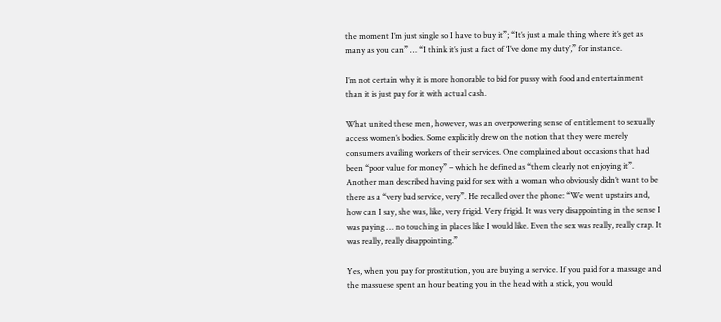the moment I’m just single so I have to buy it”; “It’s just a male thing where it’s get as many as you can” … “I think it’s just a fact of ‘I’ve done my duty’,” for instance.

I’m not certain why it is more honorable to bid for pussy with food and entertainment than it is just pay for it with actual cash.

What united these men, however, was an overpowering sense of entitlement to sexually access women’s bodies. Some explicitly drew on the notion that they were merely consumers availing workers of their services. One complained about occasions that had been “poor value for money” – which he defined as “them clearly not enjoying it”. Another man described having paid for sex with a woman who obviously didn’t want to be there as a “very bad service, very”. He recalled over the phone: “We went upstairs and, how can I say, she was, like, very frigid. Very frigid. It was very disappointing in the sense I was paying … no touching in places like I would like. Even the sex was really, really crap. It was really, really disappointing.”

Yes, when you pay for prostitution, you are buying a service. If you paid for a massage and the massuese spent an hour beating you in the head with a stick, you would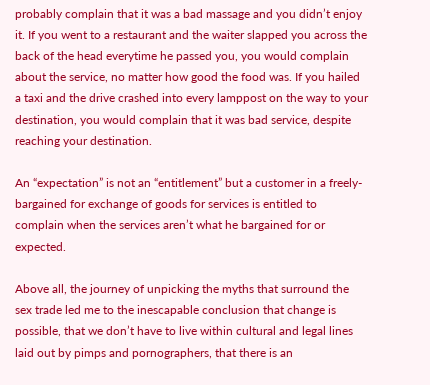probably complain that it was a bad massage and you didn’t enjoy it. If you went to a restaurant and the waiter slapped you across the back of the head everytime he passed you, you would complain about the service, no matter how good the food was. If you hailed a taxi and the drive crashed into every lamppost on the way to your destination, you would complain that it was bad service, despite reaching your destination.

An “expectation” is not an “entitlement” but a customer in a freely-bargained for exchange of goods for services is entitled to complain when the services aren’t what he bargained for or expected.

Above all, the journey of unpicking the myths that surround the sex trade led me to the inescapable conclusion that change is possible, that we don’t have to live within cultural and legal lines laid out by pimps and pornographers, that there is an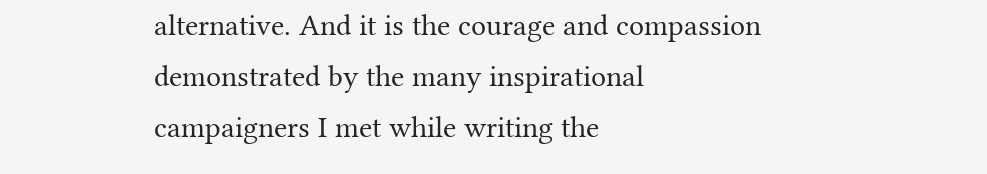alternative. And it is the courage and compassion demonstrated by the many inspirational campaigners I met while writing the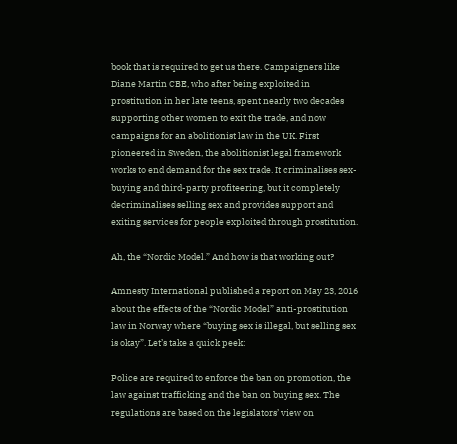book that is required to get us there. Campaigners like Diane Martin CBE, who after being exploited in prostitution in her late teens, spent nearly two decades supporting other women to exit the trade, and now campaigns for an abolitionist law in the UK. First pioneered in Sweden, the abolitionist legal framework works to end demand for the sex trade. It criminalises sex-buying and third-party profiteering, but it completely decriminalises selling sex and provides support and exiting services for people exploited through prostitution.

Ah, the “Nordic Model.” And how is that working out?

Amnesty International published a report on May 23, 2016 about the effects of the “Nordic Model” anti-prostitution law in Norway where “buying sex is illegal, but selling sex is okay”. Let’s take a quick peek:

Police are required to enforce the ban on promotion, the law against trafficking and the ban on buying sex. The regulations are based on the legislators’ view on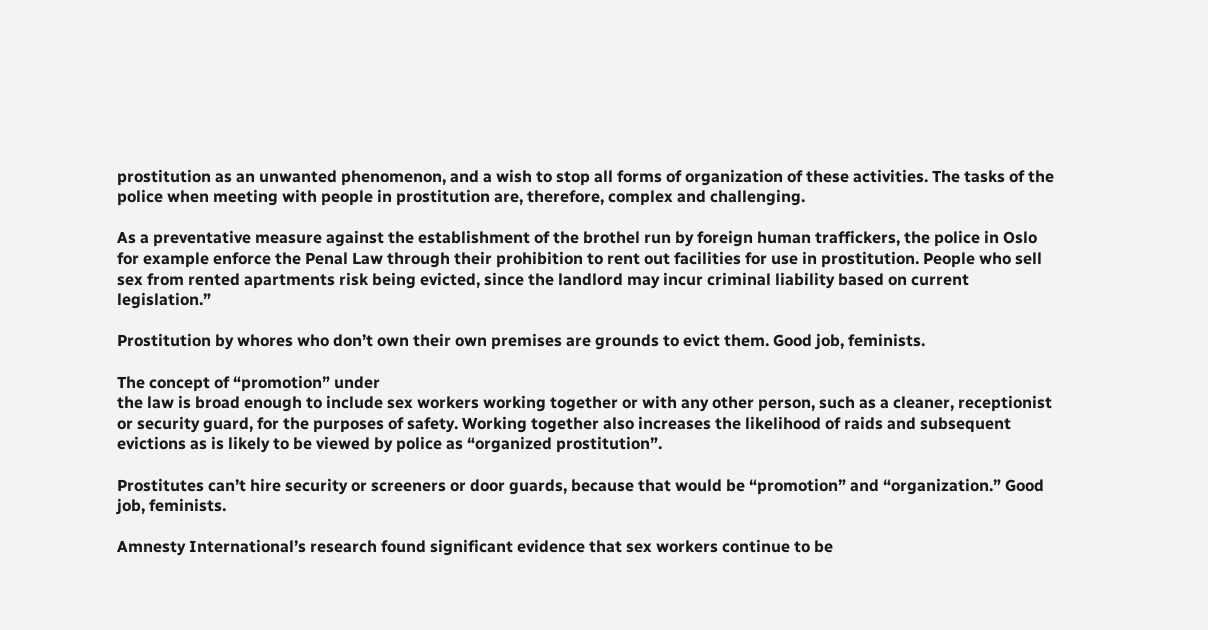prostitution as an unwanted phenomenon, and a wish to stop all forms of organization of these activities. The tasks of the police when meeting with people in prostitution are, therefore, complex and challenging.

As a preventative measure against the establishment of the brothel run by foreign human traffickers, the police in Oslo for example enforce the Penal Law through their prohibition to rent out facilities for use in prostitution. People who sell sex from rented apartments risk being evicted, since the landlord may incur criminal liability based on current legislation.”

Prostitution by whores who don’t own their own premises are grounds to evict them. Good job, feminists.

The concept of “promotion” under
the law is broad enough to include sex workers working together or with any other person, such as a cleaner, receptionist or security guard, for the purposes of safety. Working together also increases the likelihood of raids and subsequent evictions as is likely to be viewed by police as “organized prostitution”.

Prostitutes can’t hire security or screeners or door guards, because that would be “promotion” and “organization.” Good job, feminists.

Amnesty International’s research found significant evidence that sex workers continue to be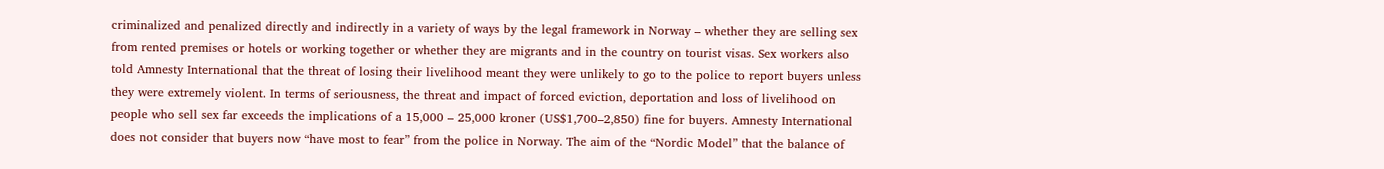criminalized and penalized directly and indirectly in a variety of ways by the legal framework in Norway – whether they are selling sex from rented premises or hotels or working together or whether they are migrants and in the country on tourist visas. Sex workers also told Amnesty International that the threat of losing their livelihood meant they were unlikely to go to the police to report buyers unless they were extremely violent. In terms of seriousness, the threat and impact of forced eviction, deportation and loss of livelihood on people who sell sex far exceeds the implications of a 15,000 – 25,000 kroner (US$1,700–2,850) fine for buyers. Amnesty International does not consider that buyers now “have most to fear” from the police in Norway. The aim of the “Nordic Model” that the balance of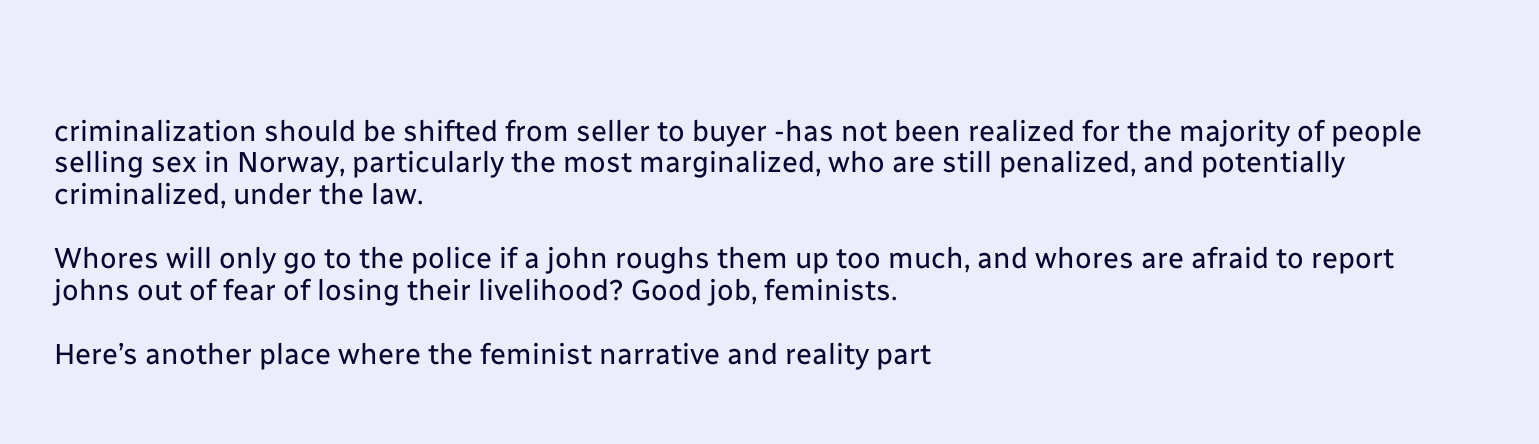criminalization should be shifted from seller to buyer -has not been realized for the majority of people selling sex in Norway, particularly the most marginalized, who are still penalized, and potentially criminalized, under the law.

Whores will only go to the police if a john roughs them up too much, and whores are afraid to report johns out of fear of losing their livelihood? Good job, feminists.

Here’s another place where the feminist narrative and reality part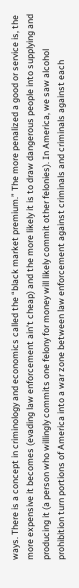ways. There is a concept in criminology and economics called the “black market premium.” The more penalized a good or service is, the more expensive it becomes (evading law enforcement ain’t cheap) and the more likely it is to draw dangerous people into supplying and producing it (a person who willingly commits one felony for money will likely commit other felonies). In America, we saw alcohol prohibition turn portions of America into a war zone between law enforcement against criminals and criminals against each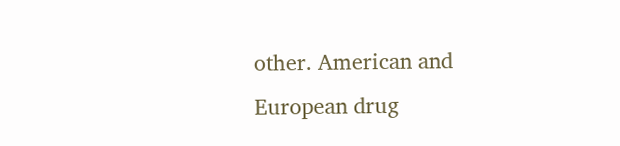other. American and European drug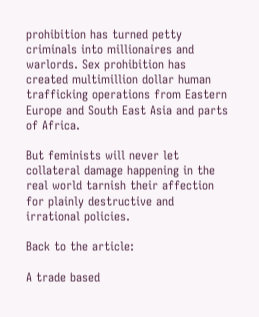prohibition has turned petty criminals into millionaires and warlords. Sex prohibition has created multimillion dollar human trafficking operations from Eastern Europe and South East Asia and parts of Africa.

But feminists will never let collateral damage happening in the real world tarnish their affection for plainly destructive and irrational policies.

Back to the article:

A trade based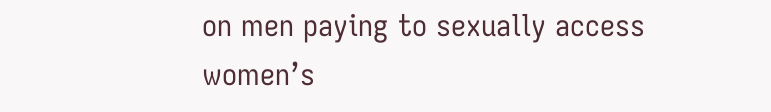on men paying to sexually access women’s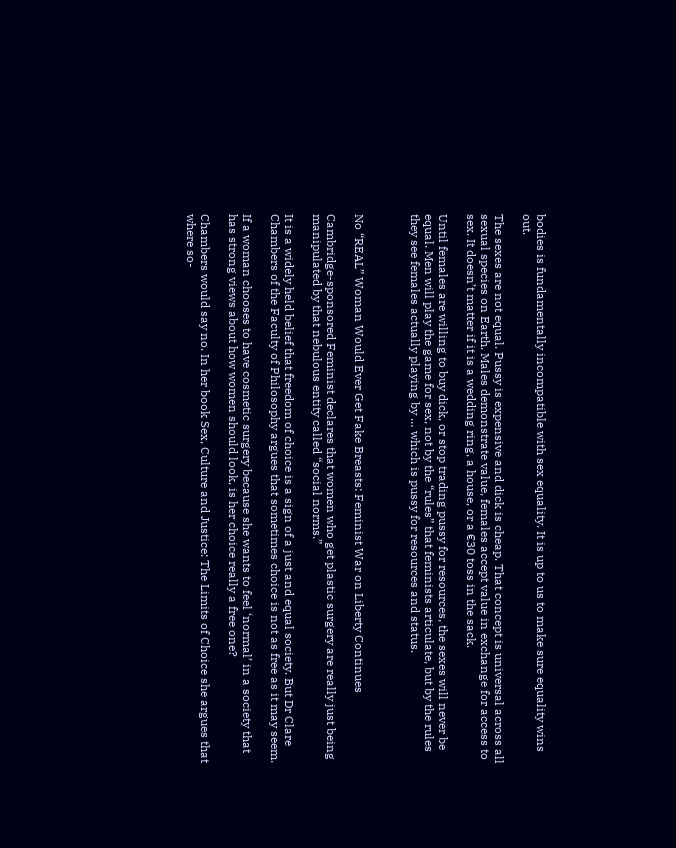bodies is fundamentally incompatible with sex equality. It is up to us to make sure equality wins out.

The sexes are not equal. Pussy is expensive and dick is cheap. That concept is universal across all sexual species on Earth. Males demonstrate value, females accept value in exchange for access to sex. It doesn’t matter if it is a wedding ring, a house, or a €30 toss in the sack.

Until females are willing to buy dick, or stop trading pussy for resources, the sexes will never be equal. Men will play the game for sex, not by the “rules” that feminists articulate, but by the rules they see females actually playing by … which is pussy for resources and status.



No “REAL” Woman Would Ever Get Fake Breasts: Feminist War on Liberty Continues

Cambridge-sponsored Feminist declares that women who get plastic surgery are really just being manipulated by that nebulous entity called “social norms.”

It is a widely held belief that freedom of choice is a sign of a just and equal society. But Dr Clare Chambers of the Faculty of Philosophy argues that sometimes choice is not as free as it may seem.

If a woman chooses to have cosmetic surgery because she wants to feel ‘normal’ in a society that has strong views about how women should look, is her choice really a free one?

Chambers would say no. In her book Sex, Culture and Justice: The Limits of Choice she argues that where so-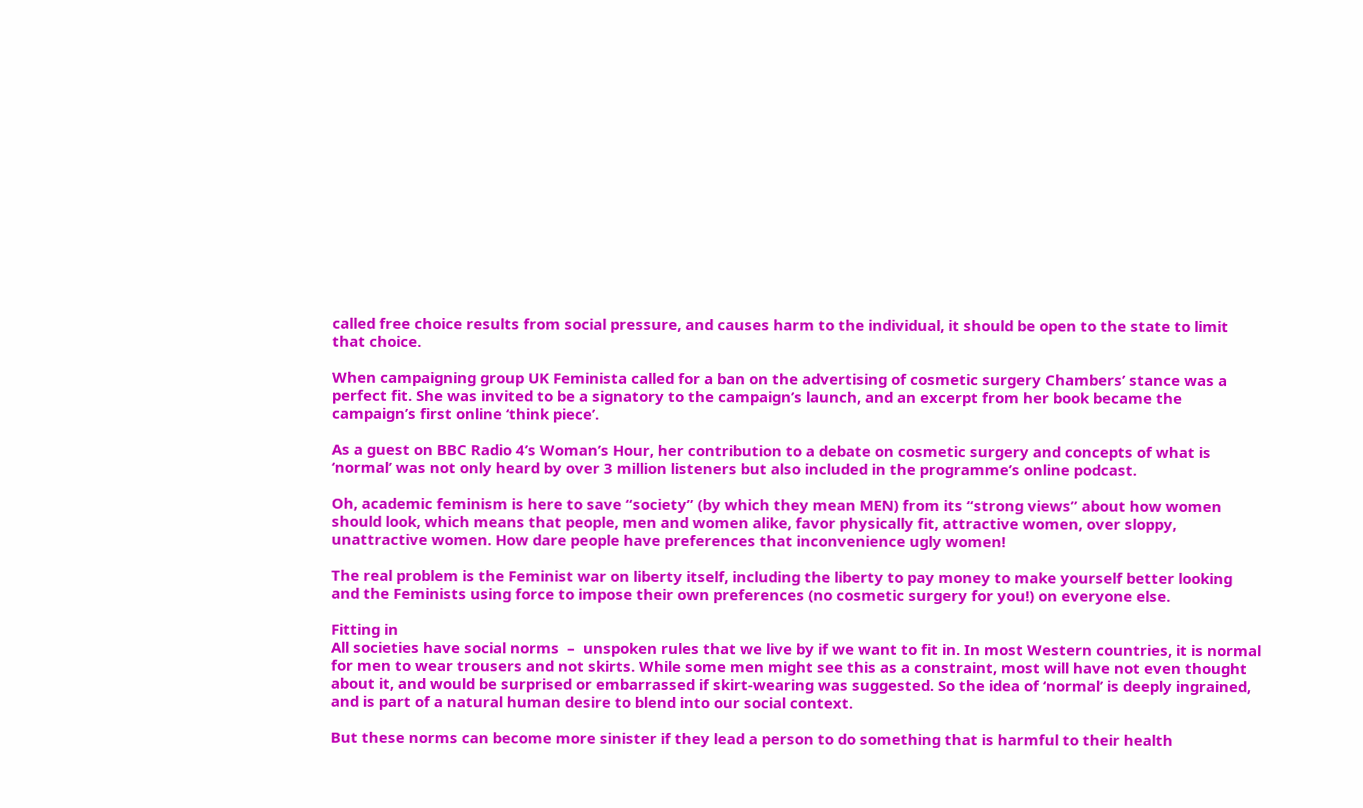called free choice results from social pressure, and causes harm to the individual, it should be open to the state to limit that choice.

When campaigning group UK Feminista called for a ban on the advertising of cosmetic surgery Chambers’ stance was a perfect fit. She was invited to be a signatory to the campaign’s launch, and an excerpt from her book became the campaign’s first online ‘think piece’.

As a guest on BBC Radio 4’s Woman’s Hour, her contribution to a debate on cosmetic surgery and concepts of what is ‘normal’ was not only heard by over 3 million listeners but also included in the programme’s online podcast.

Oh, academic feminism is here to save “society” (by which they mean MEN) from its “strong views” about how women should look, which means that people, men and women alike, favor physically fit, attractive women, over sloppy, unattractive women. How dare people have preferences that inconvenience ugly women!

The real problem is the Feminist war on liberty itself, including the liberty to pay money to make yourself better looking and the Feminists using force to impose their own preferences (no cosmetic surgery for you!) on everyone else.

Fitting in
All societies have social norms  –  unspoken rules that we live by if we want to fit in. In most Western countries, it is normal for men to wear trousers and not skirts. While some men might see this as a constraint, most will have not even thought about it, and would be surprised or embarrassed if skirt-wearing was suggested. So the idea of ‘normal’ is deeply ingrained, and is part of a natural human desire to blend into our social context.

But these norms can become more sinister if they lead a person to do something that is harmful to their health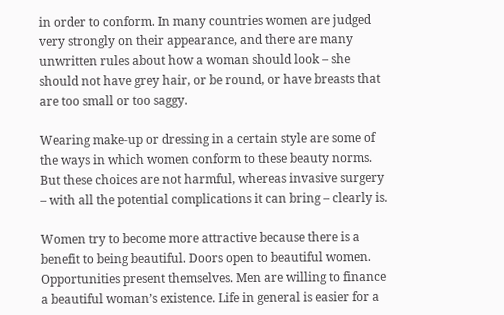in order to conform. In many countries women are judged very strongly on their appearance, and there are many unwritten rules about how a woman should look – she should not have grey hair, or be round, or have breasts that are too small or too saggy.

Wearing make-up or dressing in a certain style are some of the ways in which women conform to these beauty norms. But these choices are not harmful, whereas invasive surgery – with all the potential complications it can bring – clearly is.

Women try to become more attractive because there is a benefit to being beautiful. Doors open to beautiful women. Opportunities present themselves. Men are willing to finance a beautiful woman’s existence. Life in general is easier for a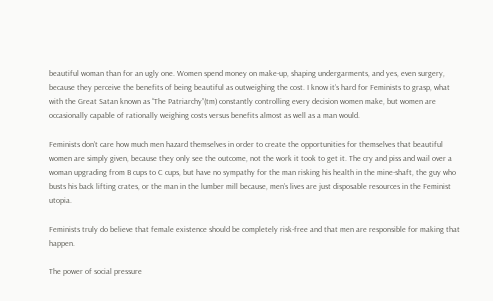beautiful woman than for an ugly one. Women spend money on make-up, shaping undergarments, and yes, even surgery, because they perceive the benefits of being beautiful as outweighing the cost. I know it’s hard for Feminists to grasp, what with the Great Satan known as “The Patriarchy”(tm) constantly controlling every decision women make, but women are occasionally capable of rationally weighing costs versus benefits almost as well as a man would.

Feminists don’t care how much men hazard themselves in order to create the opportunities for themselves that beautiful women are simply given, because they only see the outcome, not the work it took to get it. The cry and piss and wail over a woman upgrading from B cups to C cups, but have no sympathy for the man risking his health in the mine-shaft, the guy who busts his back lifting crates, or the man in the lumber mill because, men’s lives are just disposable resources in the Feminist utopia.

Feminists truly do believe that female existence should be completely risk-free and that men are responsible for making that happen.

The power of social pressure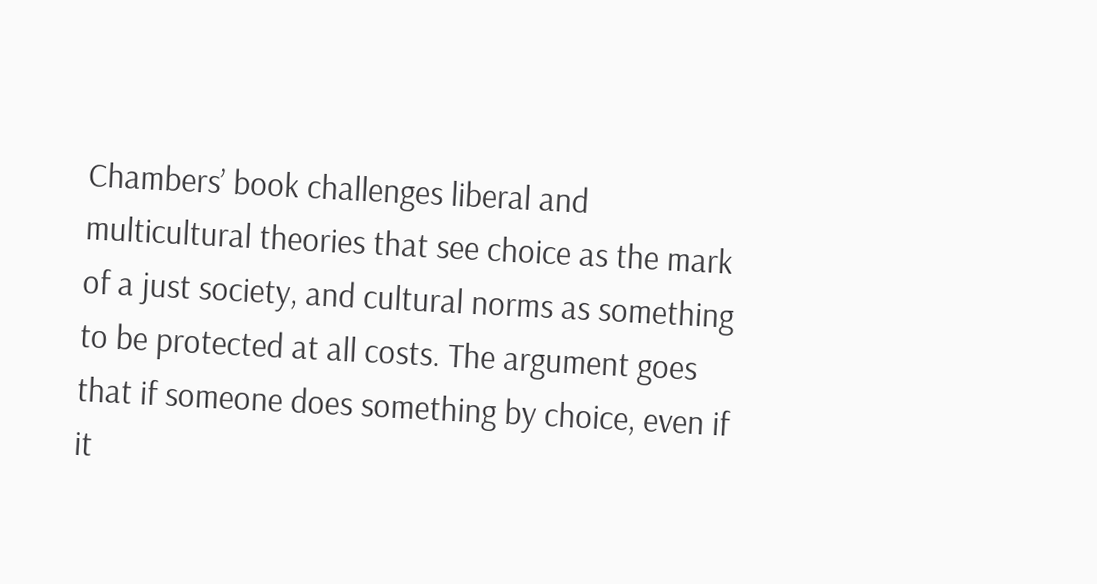Chambers’ book challenges liberal and multicultural theories that see choice as the mark of a just society, and cultural norms as something to be protected at all costs. The argument goes that if someone does something by choice, even if it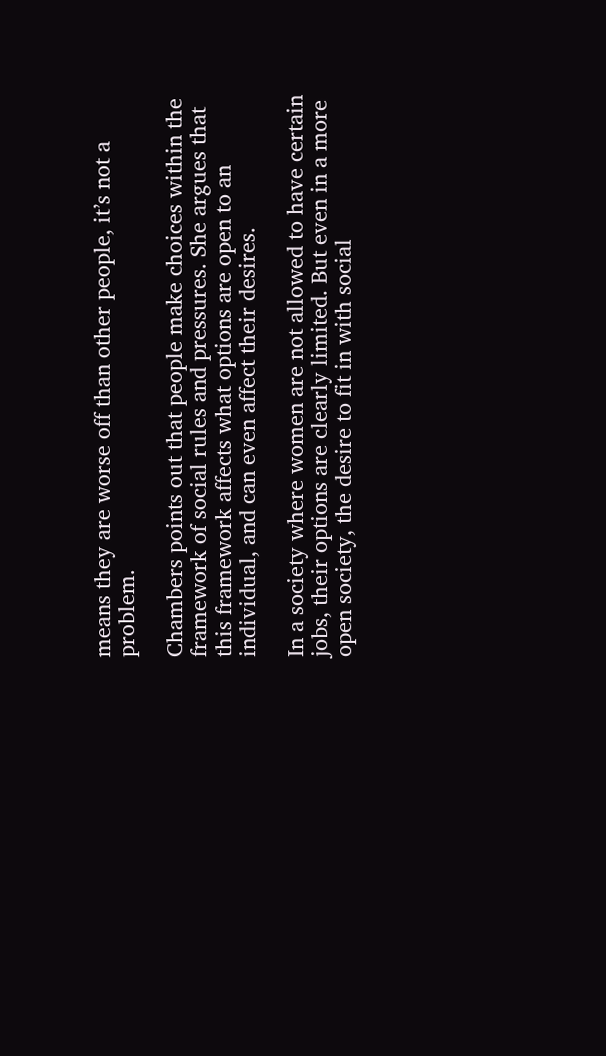means they are worse off than other people, it’s not a problem.

Chambers points out that people make choices within the framework of social rules and pressures. She argues that this framework affects what options are open to an individual, and can even affect their desires.

In a society where women are not allowed to have certain jobs, their options are clearly limited. But even in a more open society, the desire to fit in with social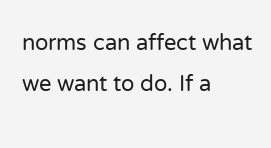norms can affect what we want to do. If a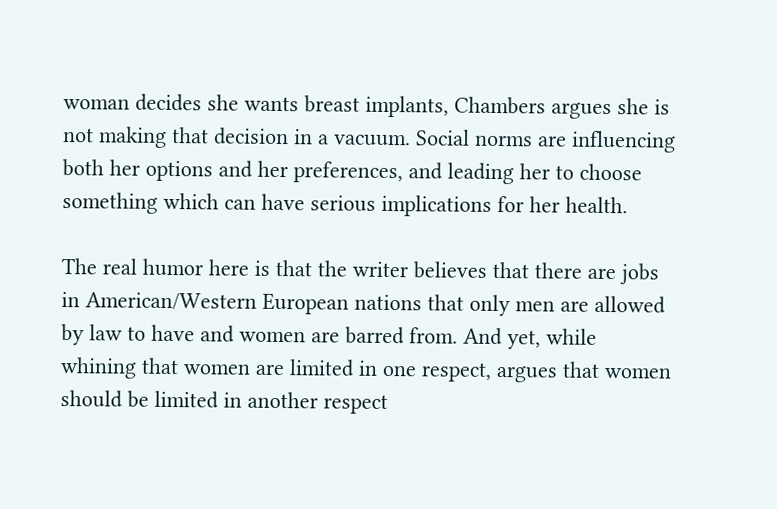woman decides she wants breast implants, Chambers argues she is not making that decision in a vacuum. Social norms are influencing both her options and her preferences, and leading her to choose something which can have serious implications for her health.

The real humor here is that the writer believes that there are jobs in American/Western European nations that only men are allowed by law to have and women are barred from. And yet, while whining that women are limited in one respect, argues that women should be limited in another respect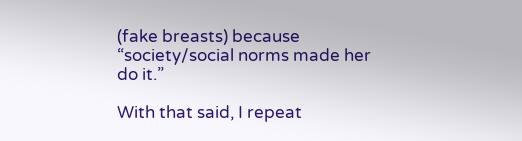(fake breasts) because “society/social norms made her do it.”

With that said, I repeat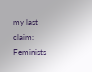my last claim: Feminists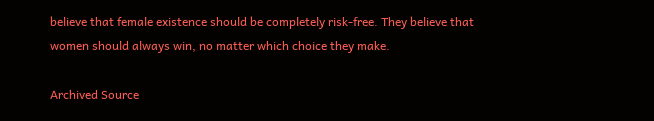believe that female existence should be completely risk-free. They believe that women should always win, no matter which choice they make.

Archived Source